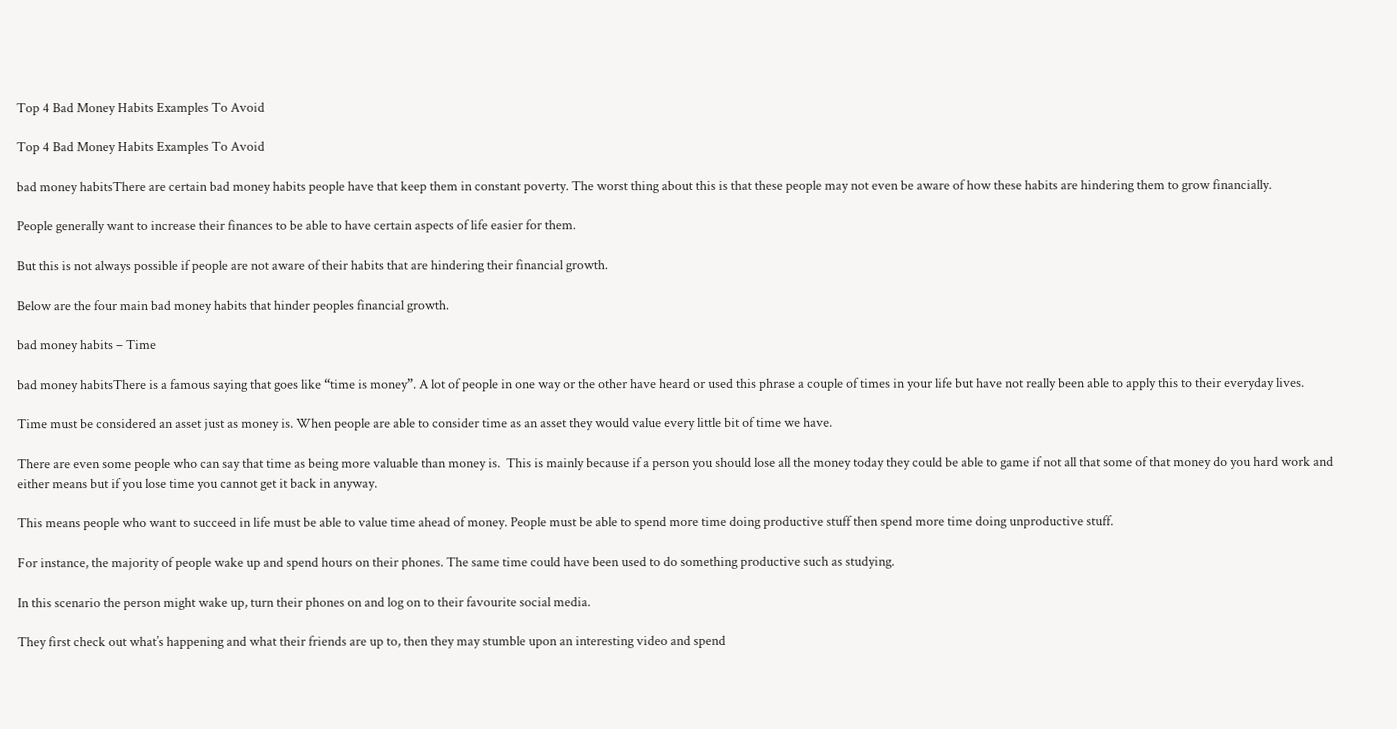Top 4 Bad Money Habits Examples To Avoid

Top 4 Bad Money Habits Examples To Avoid

bad money habitsThere are certain bad money habits people have that keep them in constant poverty. The worst thing about this is that these people may not even be aware of how these habits are hindering them to grow financially.

People generally want to increase their finances to be able to have certain aspects of life easier for them.

But this is not always possible if people are not aware of their habits that are hindering their financial growth.

Below are the four main bad money habits that hinder peoples financial growth.

bad money habits – Time

bad money habitsThere is a famous saying that goes like “time is money”. A lot of people in one way or the other have heard or used this phrase a couple of times in your life but have not really been able to apply this to their everyday lives.

Time must be considered an asset just as money is. When people are able to consider time as an asset they would value every little bit of time we have.

There are even some people who can say that time as being more valuable than money is.  This is mainly because if a person you should lose all the money today they could be able to game if not all that some of that money do you hard work and either means but if you lose time you cannot get it back in anyway.

This means people who want to succeed in life must be able to value time ahead of money. People must be able to spend more time doing productive stuff then spend more time doing unproductive stuff.

For instance, the majority of people wake up and spend hours on their phones. The same time could have been used to do something productive such as studying.

In this scenario the person might wake up, turn their phones on and log on to their favourite social media.

They first check out what’s happening and what their friends are up to, then they may stumble upon an interesting video and spend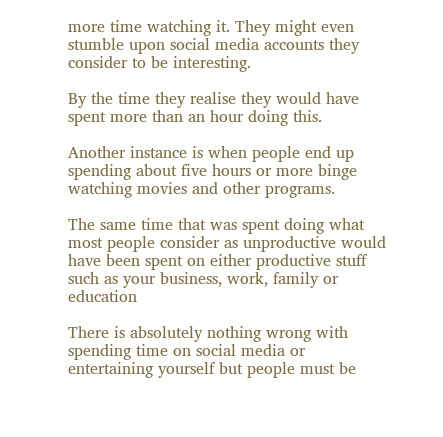more time watching it. They might even stumble upon social media accounts they consider to be interesting.

By the time they realise they would have spent more than an hour doing this.

Another instance is when people end up spending about five hours or more binge watching movies and other programs.

The same time that was spent doing what most people consider as unproductive would have been spent on either productive stuff such as your business, work, family or education

There is absolutely nothing wrong with spending time on social media or entertaining yourself but people must be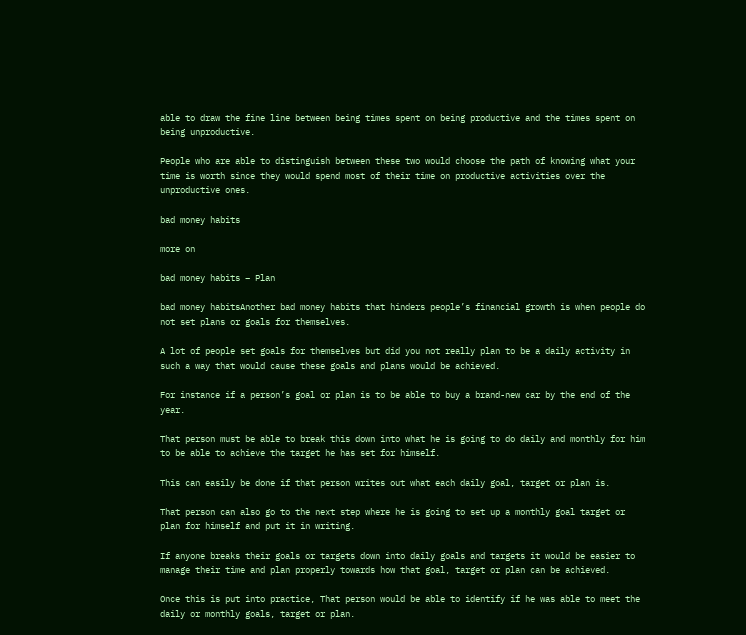able to draw the fine line between being times spent on being productive and the times spent on being unproductive.

People who are able to distinguish between these two would choose the path of knowing what your time is worth since they would spend most of their time on productive activities over the unproductive ones.

bad money habits

more on

bad money habits – Plan

bad money habitsAnother bad money habits that hinders people’s financial growth is when people do not set plans or goals for themselves.

A lot of people set goals for themselves but did you not really plan to be a daily activity in such a way that would cause these goals and plans would be achieved.

For instance if a person’s goal or plan is to be able to buy a brand-new car by the end of the year.

That person must be able to break this down into what he is going to do daily and monthly for him to be able to achieve the target he has set for himself.

This can easily be done if that person writes out what each daily goal, target or plan is.

That person can also go to the next step where he is going to set up a monthly goal target or plan for himself and put it in writing.

If anyone breaks their goals or targets down into daily goals and targets it would be easier to manage their time and plan properly towards how that goal, target or plan can be achieved.

Once this is put into practice, That person would be able to identify if he was able to meet the daily or monthly goals, target or plan.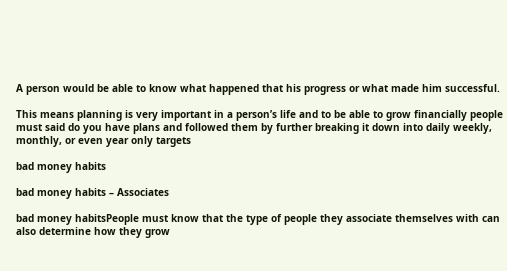A person would be able to know what happened that his progress or what made him successful.

This means planning is very important in a person’s life and to be able to grow financially people must said do you have plans and followed them by further breaking it down into daily weekly, monthly, or even year only targets

bad money habits

bad money habits – Associates

bad money habitsPeople must know that the type of people they associate themselves with can also determine how they grow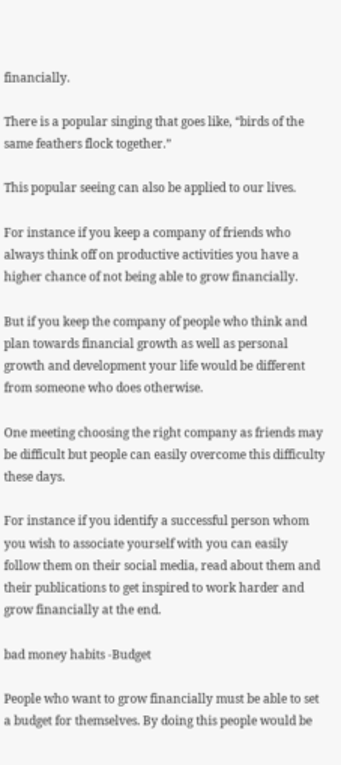financially.

There is a popular singing that goes like, “birds of the same feathers flock together.”

This popular seeing can also be applied to our lives.

For instance if you keep a company of friends who always think off on productive activities you have a higher chance of not being able to grow financially.

But if you keep the company of people who think and plan towards financial growth as well as personal growth and development your life would be different from someone who does otherwise.

One meeting choosing the right company as friends may be difficult but people can easily overcome this difficulty these days.

For instance if you identify a successful person whom you wish to associate yourself with you can easily follow them on their social media, read about them and their publications to get inspired to work harder and grow financially at the end.

bad money habits -Budget

People who want to grow financially must be able to set a budget for themselves. By doing this people would be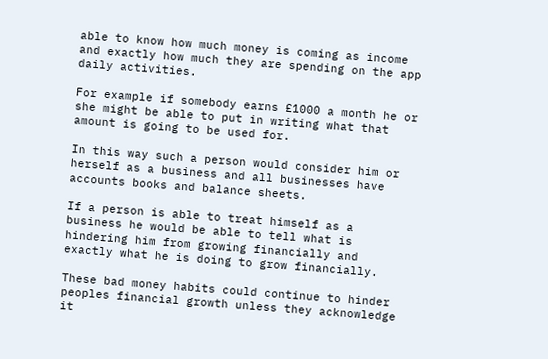able to know how much money is coming as income and exactly how much they are spending on the app daily activities.

For example if somebody earns £1000 a month he or she might be able to put in writing what that amount is going to be used for.

In this way such a person would consider him or herself as a business and all businesses have accounts books and balance sheets.

If a person is able to treat himself as a business he would be able to tell what is hindering him from growing financially and exactly what he is doing to grow financially.

These bad money habits could continue to hinder peoples financial growth unless they acknowledge it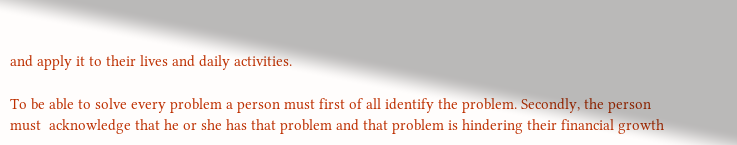and apply it to their lives and daily activities.

To be able to solve every problem a person must first of all identify the problem. Secondly, the person must  acknowledge that he or she has that problem and that problem is hindering their financial growth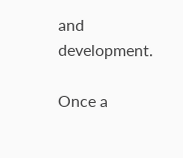and development.

Once a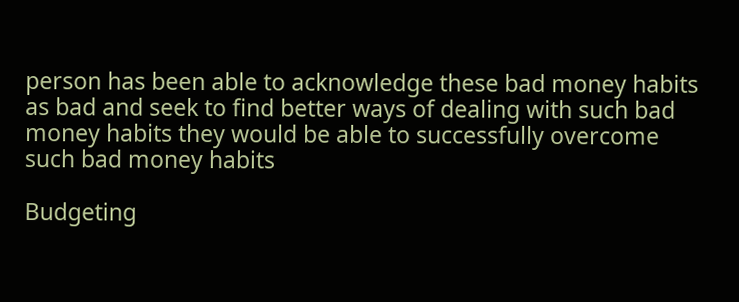person has been able to acknowledge these bad money habits as bad and seek to find better ways of dealing with such bad money habits they would be able to successfully overcome such bad money habits

Budgeting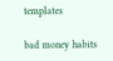templates

bad money habits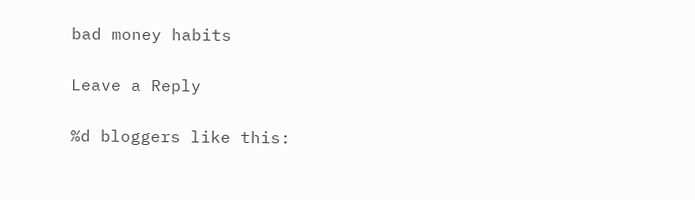bad money habits

Leave a Reply

%d bloggers like this: